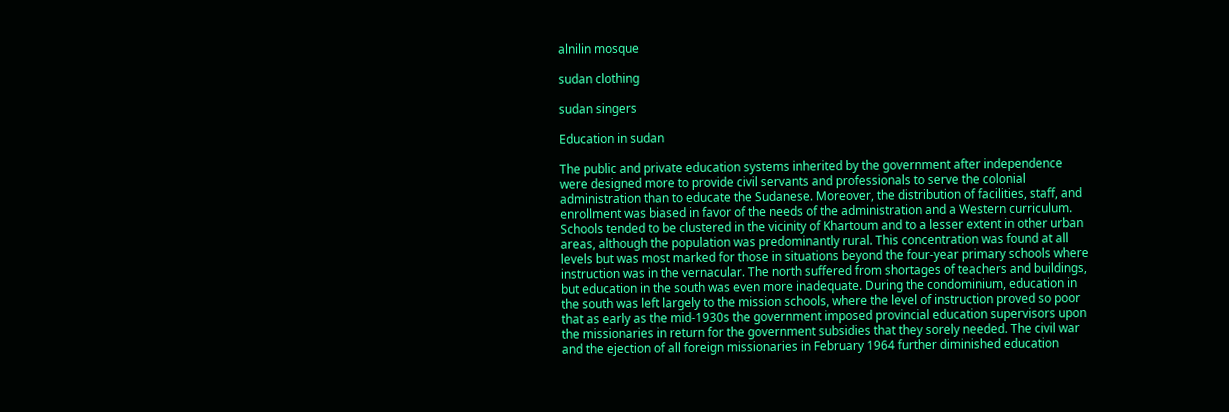alnilin mosque

sudan clothing

sudan singers

Education in sudan

The public and private education systems inherited by the government after independence were designed more to provide civil servants and professionals to serve the colonial administration than to educate the Sudanese. Moreover, the distribution of facilities, staff, and enrollment was biased in favor of the needs of the administration and a Western curriculum. Schools tended to be clustered in the vicinity of Khartoum and to a lesser extent in other urban areas, although the population was predominantly rural. This concentration was found at all levels but was most marked for those in situations beyond the four-year primary schools where instruction was in the vernacular. The north suffered from shortages of teachers and buildings, but education in the south was even more inadequate. During the condominium, education in the south was left largely to the mission schools, where the level of instruction proved so poor that as early as the mid-1930s the government imposed provincial education supervisors upon the missionaries in return for the government subsidies that they sorely needed. The civil war and the ejection of all foreign missionaries in February 1964 further diminished education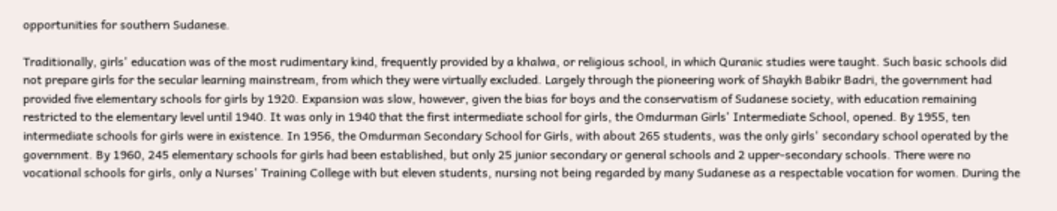opportunities for southern Sudanese.

Traditionally, girls' education was of the most rudimentary kind, frequently provided by a khalwa, or religious school, in which Quranic studies were taught. Such basic schools did not prepare girls for the secular learning mainstream, from which they were virtually excluded. Largely through the pioneering work of Shaykh Babikr Badri, the government had provided five elementary schools for girls by 1920. Expansion was slow, however, given the bias for boys and the conservatism of Sudanese society, with education remaining restricted to the elementary level until 1940. It was only in 1940 that the first intermediate school for girls, the Omdurman Girls' Intermediate School, opened. By 1955, ten intermediate schools for girls were in existence. In 1956, the Omdurman Secondary School for Girls, with about 265 students, was the only girls' secondary school operated by the government. By 1960, 245 elementary schools for girls had been established, but only 25 junior secondary or general schools and 2 upper-secondary schools. There were no vocational schools for girls, only a Nurses' Training College with but eleven students, nursing not being regarded by many Sudanese as a respectable vocation for women. During the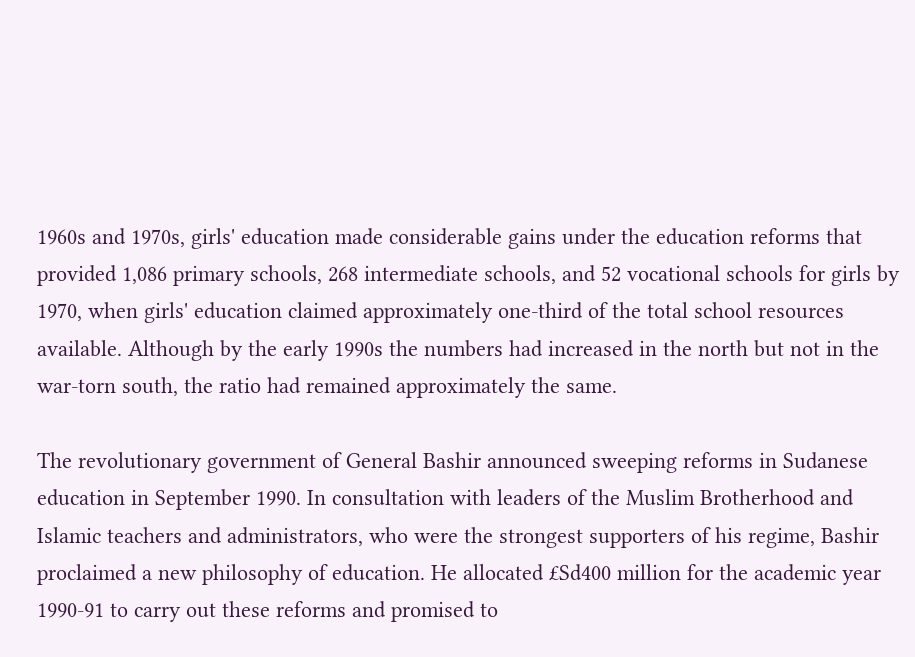1960s and 1970s, girls' education made considerable gains under the education reforms that provided 1,086 primary schools, 268 intermediate schools, and 52 vocational schools for girls by 1970, when girls' education claimed approximately one-third of the total school resources available. Although by the early 1990s the numbers had increased in the north but not in the war-torn south, the ratio had remained approximately the same.

The revolutionary government of General Bashir announced sweeping reforms in Sudanese education in September 1990. In consultation with leaders of the Muslim Brotherhood and Islamic teachers and administrators, who were the strongest supporters of his regime, Bashir proclaimed a new philosophy of education. He allocated £Sd400 million for the academic year 1990-91 to carry out these reforms and promised to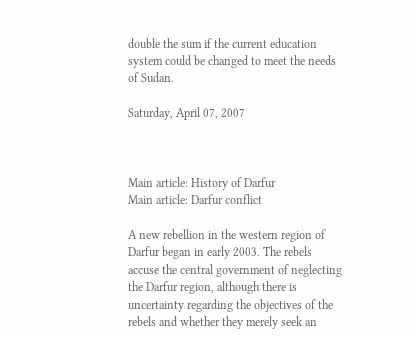double the sum if the current education system could be changed to meet the needs of Sudan.

Saturday, April 07, 2007



Main article: History of Darfur
Main article: Darfur conflict

A new rebellion in the western region of Darfur began in early 2003. The rebels accuse the central government of neglecting the Darfur region, although there is uncertainty regarding the objectives of the rebels and whether they merely seek an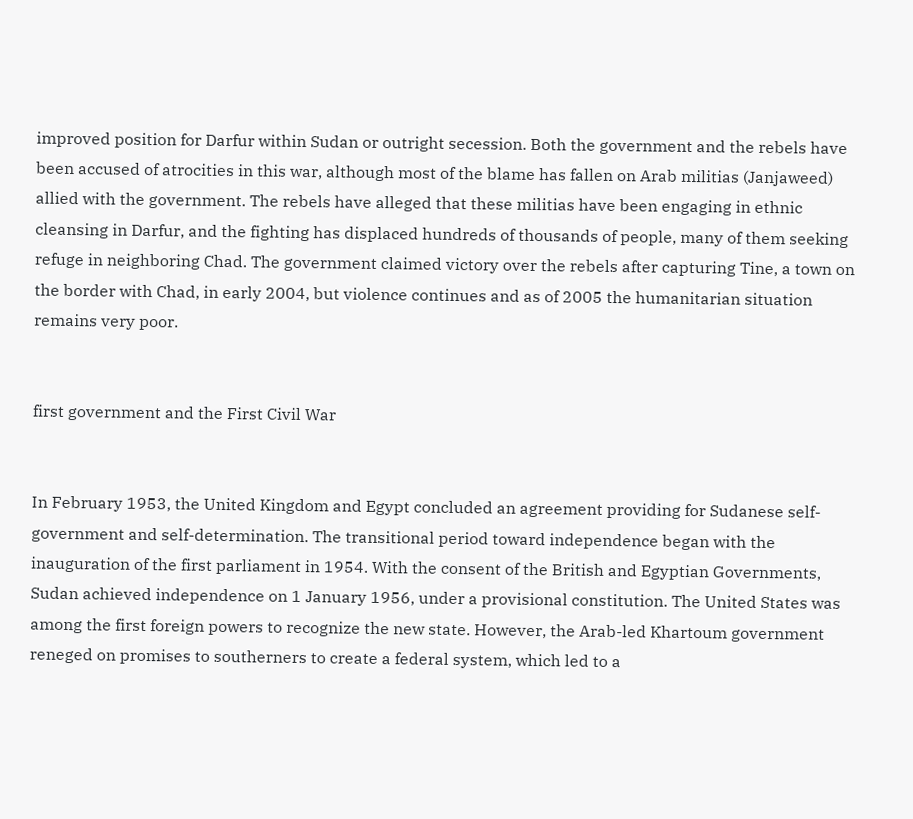improved position for Darfur within Sudan or outright secession. Both the government and the rebels have been accused of atrocities in this war, although most of the blame has fallen on Arab militias (Janjaweed) allied with the government. The rebels have alleged that these militias have been engaging in ethnic cleansing in Darfur, and the fighting has displaced hundreds of thousands of people, many of them seeking refuge in neighboring Chad. The government claimed victory over the rebels after capturing Tine, a town on the border with Chad, in early 2004, but violence continues and as of 2005 the humanitarian situation remains very poor.


first government and the First Civil War


In February 1953, the United Kingdom and Egypt concluded an agreement providing for Sudanese self-government and self-determination. The transitional period toward independence began with the inauguration of the first parliament in 1954. With the consent of the British and Egyptian Governments, Sudan achieved independence on 1 January 1956, under a provisional constitution. The United States was among the first foreign powers to recognize the new state. However, the Arab-led Khartoum government reneged on promises to southerners to create a federal system, which led to a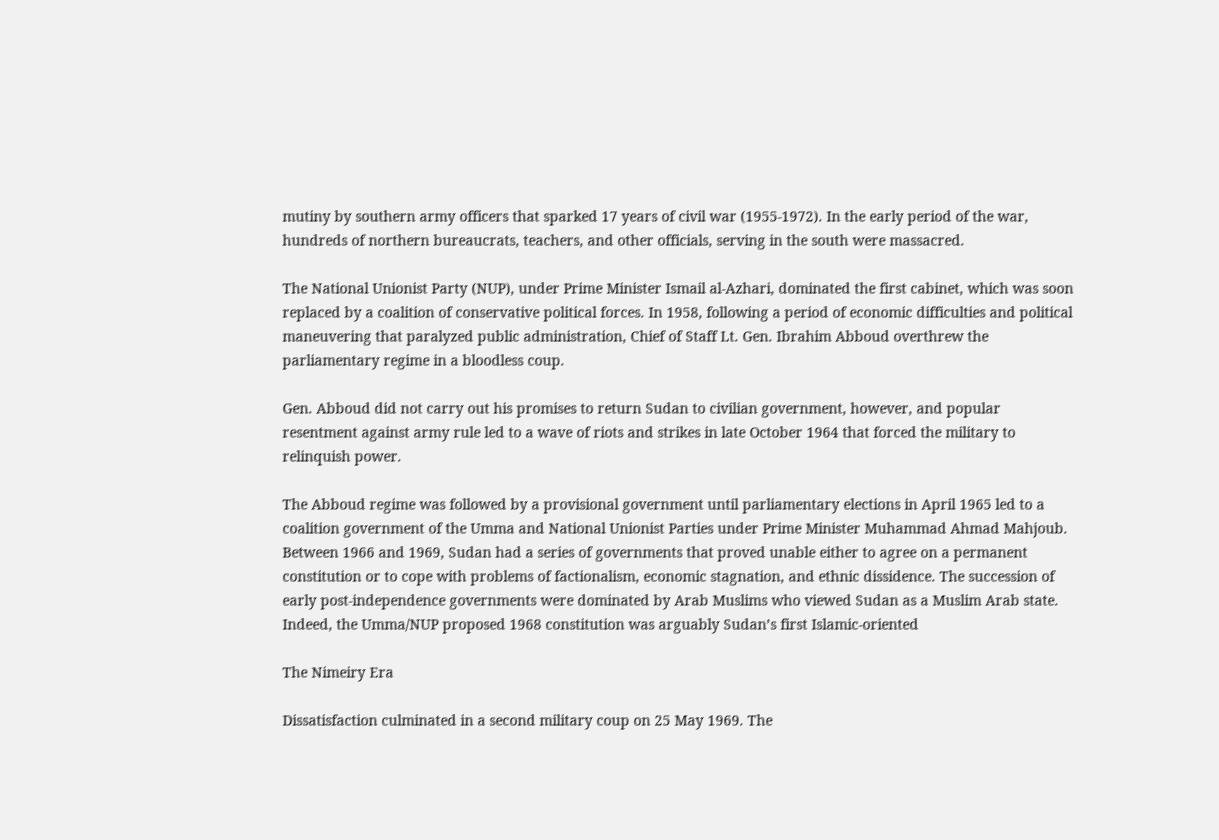mutiny by southern army officers that sparked 17 years of civil war (1955-1972). In the early period of the war, hundreds of northern bureaucrats, teachers, and other officials, serving in the south were massacred.

The National Unionist Party (NUP), under Prime Minister Ismail al-Azhari, dominated the first cabinet, which was soon replaced by a coalition of conservative political forces. In 1958, following a period of economic difficulties and political maneuvering that paralyzed public administration, Chief of Staff Lt. Gen. Ibrahim Abboud overthrew the parliamentary regime in a bloodless coup.

Gen. Abboud did not carry out his promises to return Sudan to civilian government, however, and popular resentment against army rule led to a wave of riots and strikes in late October 1964 that forced the military to relinquish power.

The Abboud regime was followed by a provisional government until parliamentary elections in April 1965 led to a coalition government of the Umma and National Unionist Parties under Prime Minister Muhammad Ahmad Mahjoub. Between 1966 and 1969, Sudan had a series of governments that proved unable either to agree on a permanent constitution or to cope with problems of factionalism, economic stagnation, and ethnic dissidence. The succession of early post-independence governments were dominated by Arab Muslims who viewed Sudan as a Muslim Arab state. Indeed, the Umma/NUP proposed 1968 constitution was arguably Sudan’s first Islamic-oriented

The Nimeiry Era

Dissatisfaction culminated in a second military coup on 25 May 1969. The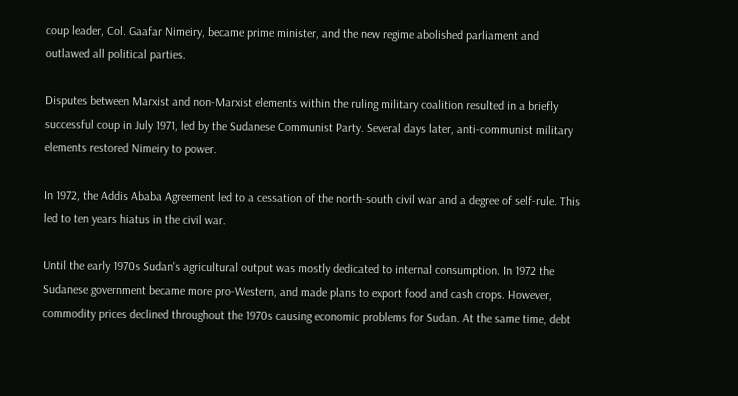coup leader, Col. Gaafar Nimeiry, became prime minister, and the new regime abolished parliament and outlawed all political parties.

Disputes between Marxist and non-Marxist elements within the ruling military coalition resulted in a briefly successful coup in July 1971, led by the Sudanese Communist Party. Several days later, anti-communist military elements restored Nimeiry to power.

In 1972, the Addis Ababa Agreement led to a cessation of the north-south civil war and a degree of self-rule. This led to ten years hiatus in the civil war.

Until the early 1970s Sudan's agricultural output was mostly dedicated to internal consumption. In 1972 the Sudanese government became more pro-Western, and made plans to export food and cash crops. However, commodity prices declined throughout the 1970s causing economic problems for Sudan. At the same time, debt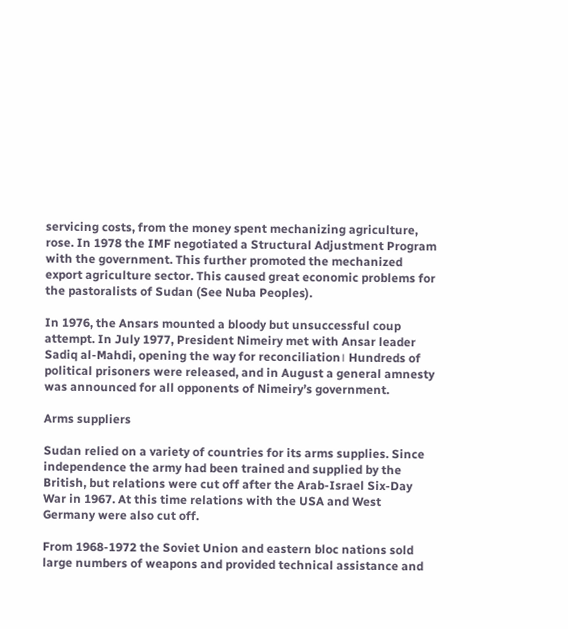servicing costs, from the money spent mechanizing agriculture, rose. In 1978 the IMF negotiated a Structural Adjustment Program with the government. This further promoted the mechanized export agriculture sector. This caused great economic problems for the pastoralists of Sudan (See Nuba Peoples).

In 1976, the Ansars mounted a bloody but unsuccessful coup attempt. In July 1977, President Nimeiry met with Ansar leader Sadiq al-Mahdi, opening the way for reconciliation। Hundreds of political prisoners were released, and in August a general amnesty was announced for all opponents of Nimeiry’s government.

Arms suppliers

Sudan relied on a variety of countries for its arms supplies. Since independence the army had been trained and supplied by the British, but relations were cut off after the Arab-Israel Six-Day War in 1967. At this time relations with the USA and West Germany were also cut off.

From 1968-1972 the Soviet Union and eastern bloc nations sold large numbers of weapons and provided technical assistance and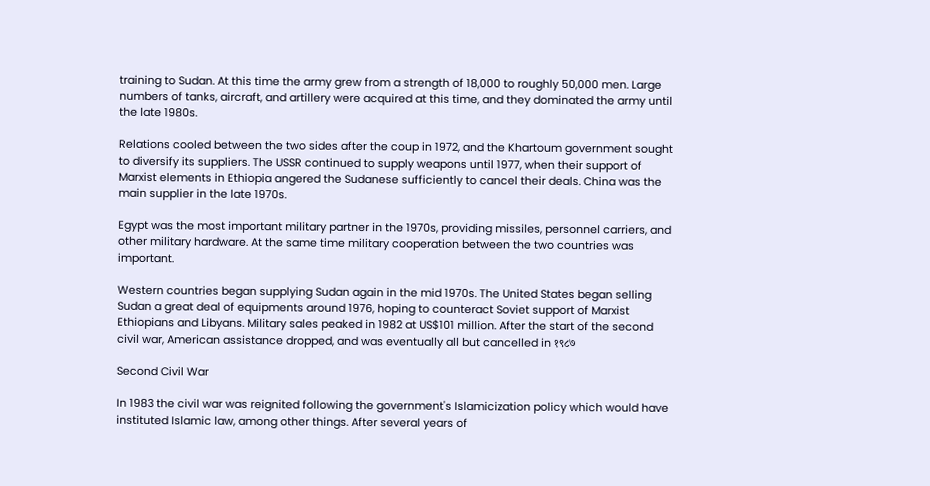training to Sudan. At this time the army grew from a strength of 18,000 to roughly 50,000 men. Large numbers of tanks, aircraft, and artillery were acquired at this time, and they dominated the army until the late 1980s.

Relations cooled between the two sides after the coup in 1972, and the Khartoum government sought to diversify its suppliers. The USSR continued to supply weapons until 1977, when their support of Marxist elements in Ethiopia angered the Sudanese sufficiently to cancel their deals. China was the main supplier in the late 1970s.

Egypt was the most important military partner in the 1970s, providing missiles, personnel carriers, and other military hardware. At the same time military cooperation between the two countries was important.

Western countries began supplying Sudan again in the mid 1970s. The United States began selling Sudan a great deal of equipments around 1976, hoping to counteract Soviet support of Marxist Ethiopians and Libyans. Military sales peaked in 1982 at US$101 million. After the start of the second civil war, American assistance dropped, and was eventually all but cancelled in १९८७

Second Civil War

In 1983 the civil war was reignited following the government's Islamicization policy which would have instituted Islamic law, among other things. After several years of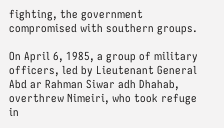fighting, the government compromised with southern groups.

On April 6, 1985, a group of military officers, led by Lieutenant General Abd ar Rahman Siwar adh Dhahab, overthrew Nimeiri, who took refuge in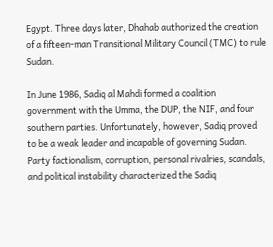Egypt. Three days later, Dhahab authorized the creation of a fifteen-man Transitional Military Council (TMC) to rule Sudan.

In June 1986, Sadiq al Mahdi formed a coalition government with the Umma, the DUP, the NIF, and four southern parties. Unfortunately, however, Sadiq proved to be a weak leader and incapable of governing Sudan. Party factionalism, corruption, personal rivalries, scandals, and political instability characterized the Sadiq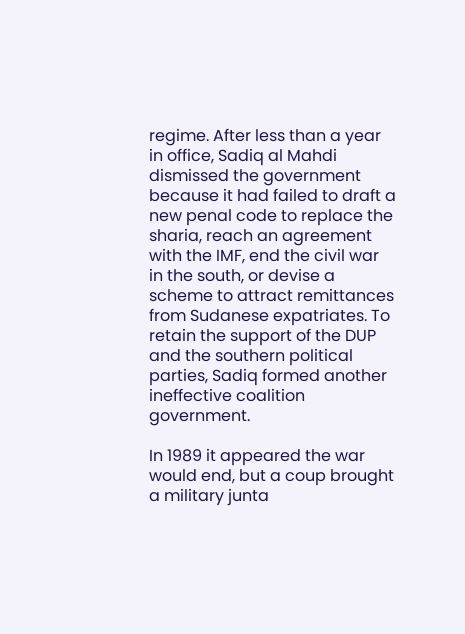regime. After less than a year in office, Sadiq al Mahdi dismissed the government because it had failed to draft a new penal code to replace the sharia, reach an agreement with the IMF, end the civil war in the south, or devise a scheme to attract remittances from Sudanese expatriates. To retain the support of the DUP and the southern political parties, Sadiq formed another ineffective coalition government.

In 1989 it appeared the war would end, but a coup brought a military junta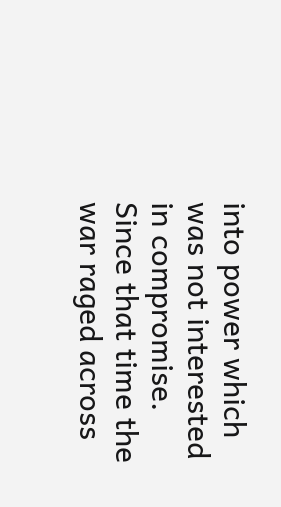into power which was not interested in compromise. Since that time the war raged across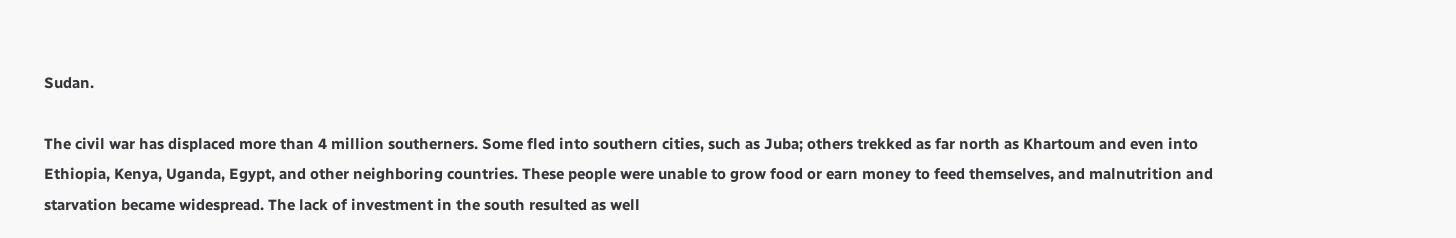Sudan.

The civil war has displaced more than 4 million southerners. Some fled into southern cities, such as Juba; others trekked as far north as Khartoum and even into Ethiopia, Kenya, Uganda, Egypt, and other neighboring countries. These people were unable to grow food or earn money to feed themselves, and malnutrition and starvation became widespread. The lack of investment in the south resulted as well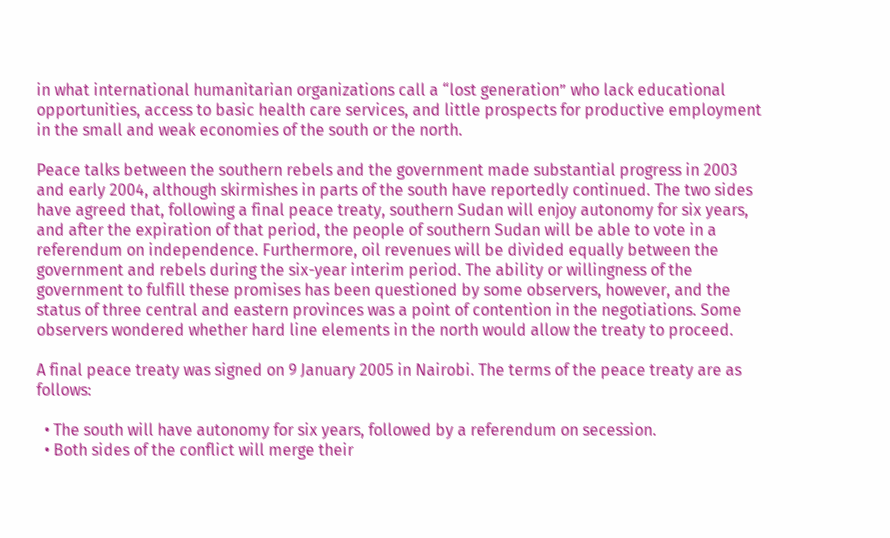in what international humanitarian organizations call a “lost generation” who lack educational opportunities, access to basic health care services, and little prospects for productive employment in the small and weak economies of the south or the north.

Peace talks between the southern rebels and the government made substantial progress in 2003 and early 2004, although skirmishes in parts of the south have reportedly continued. The two sides have agreed that, following a final peace treaty, southern Sudan will enjoy autonomy for six years, and after the expiration of that period, the people of southern Sudan will be able to vote in a referendum on independence. Furthermore, oil revenues will be divided equally between the government and rebels during the six-year interim period. The ability or willingness of the government to fulfill these promises has been questioned by some observers, however, and the status of three central and eastern provinces was a point of contention in the negotiations. Some observers wondered whether hard line elements in the north would allow the treaty to proceed.

A final peace treaty was signed on 9 January 2005 in Nairobi. The terms of the peace treaty are as follows:

  • The south will have autonomy for six years, followed by a referendum on secession.
  • Both sides of the conflict will merge their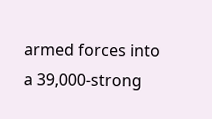armed forces into a 39,000-strong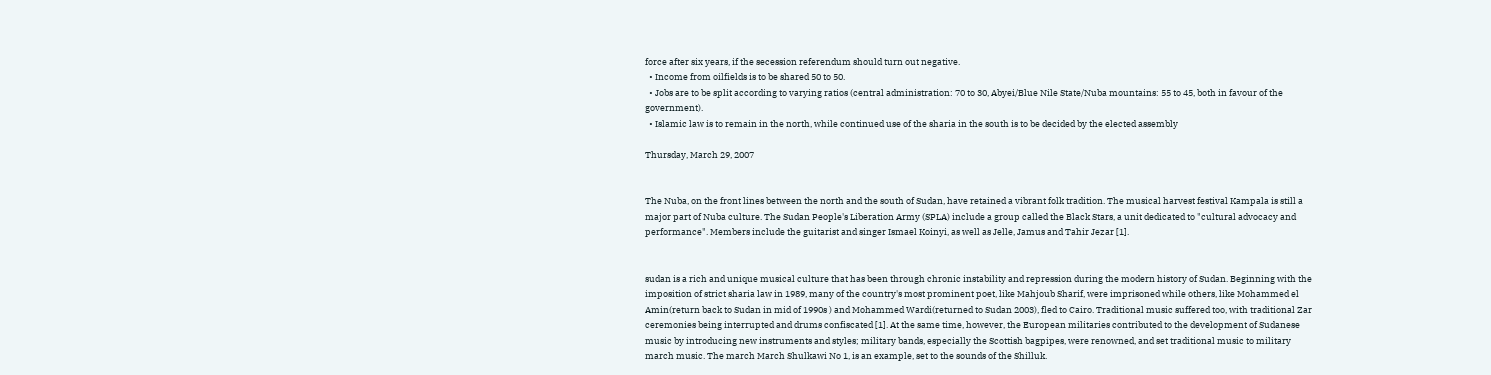force after six years, if the secession referendum should turn out negative.
  • Income from oilfields is to be shared 50 to 50.
  • Jobs are to be split according to varying ratios (central administration: 70 to 30, Abyei/Blue Nile State/Nuba mountains: 55 to 45, both in favour of the government).
  • Islamic law is to remain in the north, while continued use of the sharia in the south is to be decided by the elected assembly

Thursday, March 29, 2007


The Nuba, on the front lines between the north and the south of Sudan, have retained a vibrant folk tradition. The musical harvest festival Kampala is still a major part of Nuba culture. The Sudan People's Liberation Army (SPLA) include a group called the Black Stars, a unit dedicated to "cultural advocacy and performance". Members include the guitarist and singer Ismael Koinyi, as well as Jelle, Jamus and Tahir Jezar [1].


sudan is a rich and unique musical culture that has been through chronic instability and repression during the modern history of Sudan. Beginning with the imposition of strict sharia law in 1989, many of the country's most prominent poet, like Mahjoub Sharif, were imprisoned while others, like Mohammed el Amin(return back to Sudan in mid of 1990s ) and Mohammed Wardi(returned to Sudan 2003), fled to Cairo. Traditional music suffered too, with traditional Zar ceremonies being interrupted and drums confiscated [1]. At the same time, however, the European militaries contributed to the development of Sudanese music by introducing new instruments and styles; military bands, especially the Scottish bagpipes, were renowned, and set traditional music to military march music. The march March Shulkawi No 1, is an example, set to the sounds of the Shilluk.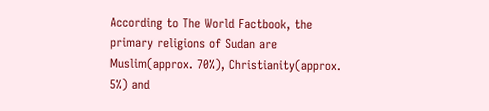According to The World Factbook, the primary religions of Sudan are Muslim(approx. 70%), Christianity(approx. 5%) and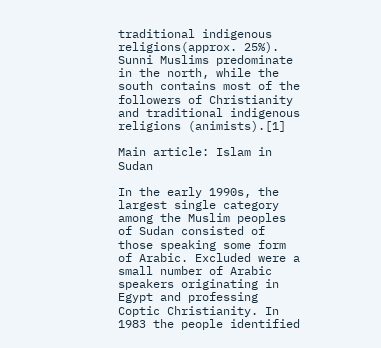traditional indigenous religions(approx. 25%). Sunni Muslims predominate in the north, while the south contains most of the followers of Christianity and traditional indigenous religions (animists).[1]

Main article: Islam in Sudan

In the early 1990s, the largest single category among the Muslim peoples of Sudan consisted of those speaking some form of Arabic. Excluded were a small number of Arabic speakers originating in Egypt and professing Coptic Christianity. In 1983 the people identified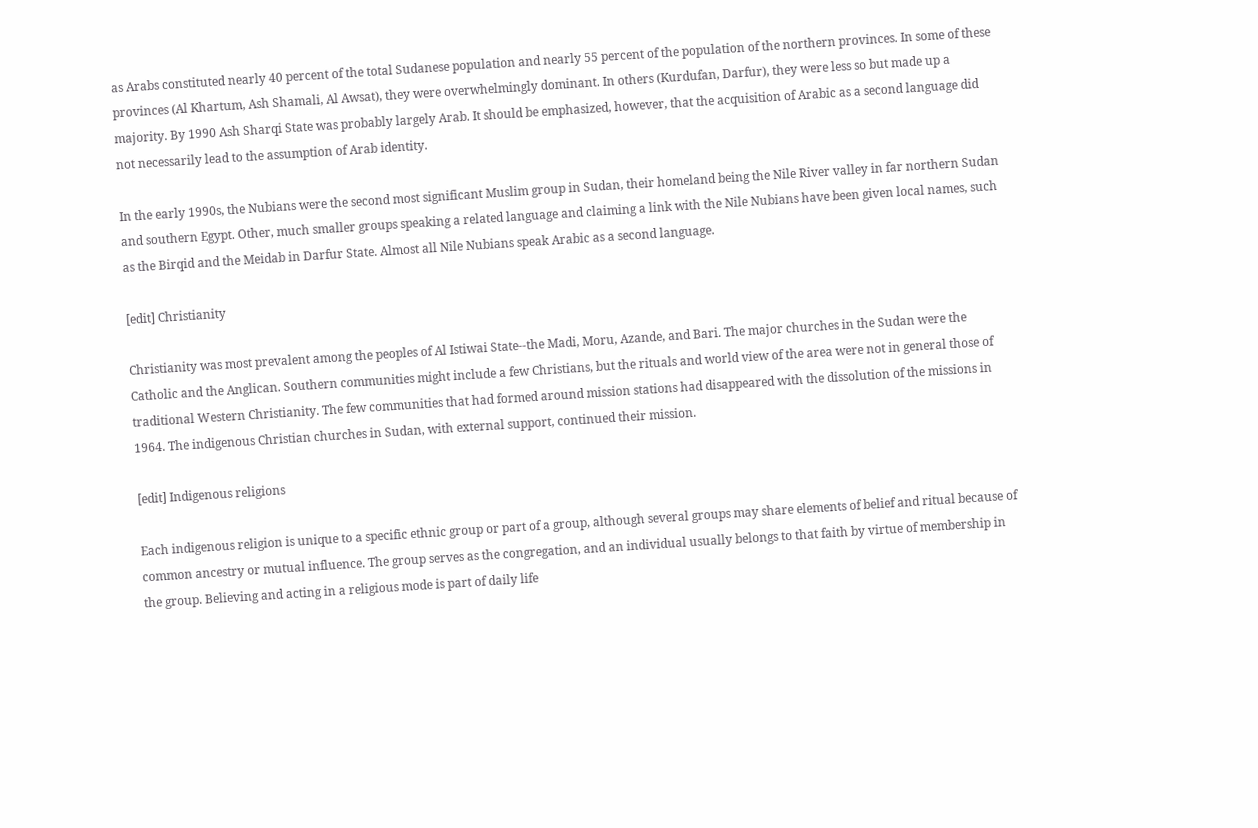as Arabs constituted nearly 40 percent of the total Sudanese population and nearly 55 percent of the population of the northern provinces. In some of these provinces (Al Khartum, Ash Shamali, Al Awsat), they were overwhelmingly dominant. In others (Kurdufan, Darfur), they were less so but made up a majority. By 1990 Ash Sharqi State was probably largely Arab. It should be emphasized, however, that the acquisition of Arabic as a second language did not necessarily lead to the assumption of Arab identity.

In the early 1990s, the Nubians were the second most significant Muslim group in Sudan, their homeland being the Nile River valley in far northern Sudan and southern Egypt. Other, much smaller groups speaking a related language and claiming a link with the Nile Nubians have been given local names, such as the Birqid and the Meidab in Darfur State. Almost all Nile Nubians speak Arabic as a second language.

[edit] Christianity

Christianity was most prevalent among the peoples of Al Istiwai State--the Madi, Moru, Azande, and Bari. The major churches in the Sudan were the Catholic and the Anglican. Southern communities might include a few Christians, but the rituals and world view of the area were not in general those of traditional Western Christianity. The few communities that had formed around mission stations had disappeared with the dissolution of the missions in 1964. The indigenous Christian churches in Sudan, with external support, continued their mission.

[edit] Indigenous religions

Each indigenous religion is unique to a specific ethnic group or part of a group, although several groups may share elements of belief and ritual because of common ancestry or mutual influence. The group serves as the congregation, and an individual usually belongs to that faith by virtue of membership in the group. Believing and acting in a religious mode is part of daily life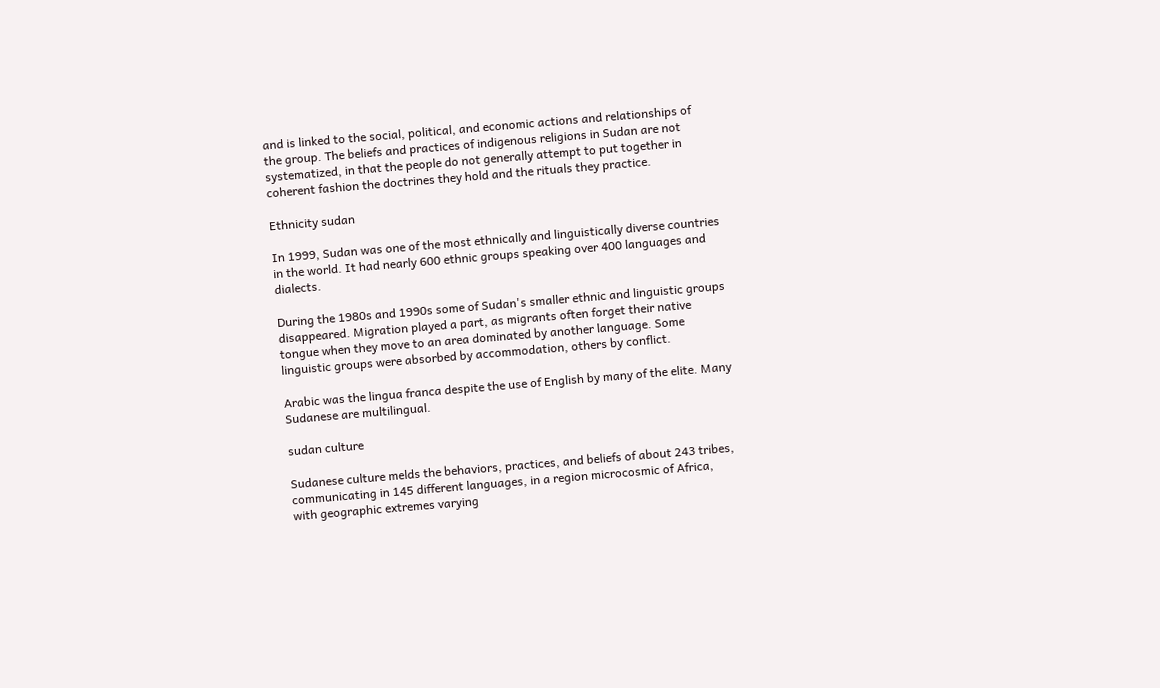and is linked to the social, political, and economic actions and relationships of the group. The beliefs and practices of indigenous religions in Sudan are not systematized, in that the people do not generally attempt to put together in coherent fashion the doctrines they hold and the rituals they practice.

Ethnicity sudan

In 1999, Sudan was one of the most ethnically and linguistically diverse countries in the world. It had nearly 600 ethnic groups speaking over 400 languages and dialects.

During the 1980s and 1990s some of Sudan's smaller ethnic and linguistic groups disappeared. Migration played a part, as migrants often forget their native tongue when they move to an area dominated by another language. Some linguistic groups were absorbed by accommodation, others by conflict.

Arabic was the lingua franca despite the use of English by many of the elite. Many Sudanese are multilingual.

sudan culture

Sudanese culture melds the behaviors, practices, and beliefs of about 243 tribes, communicating in 145 different languages, in a region microcosmic of Africa, with geographic extremes varying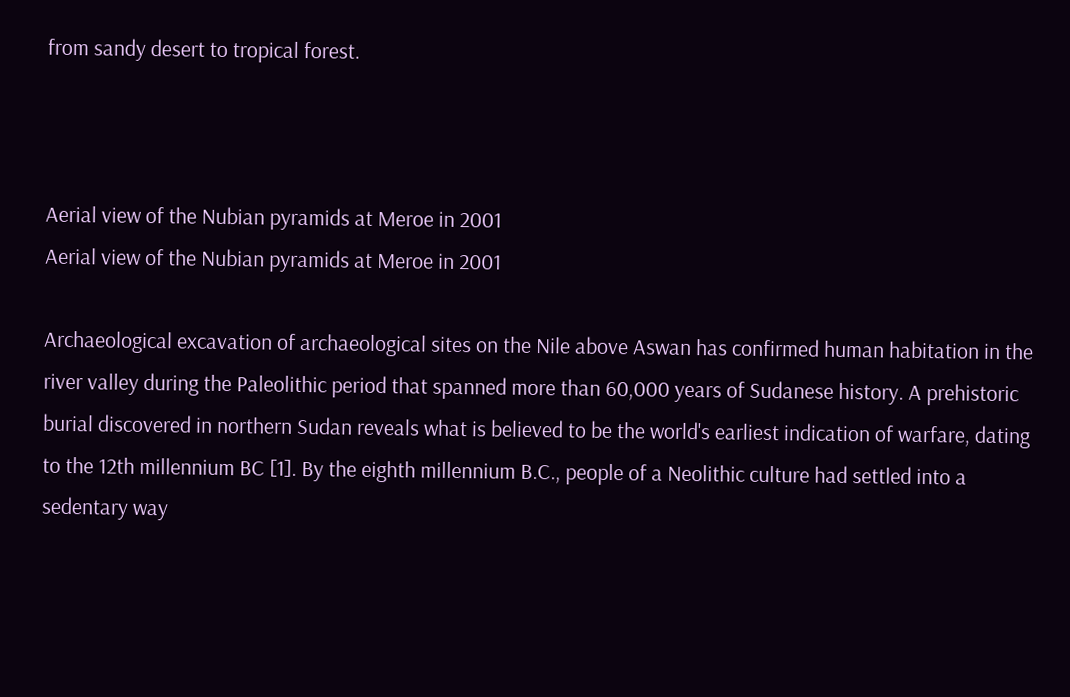from sandy desert to tropical forest.



Aerial view of the Nubian pyramids at Meroe in 2001
Aerial view of the Nubian pyramids at Meroe in 2001

Archaeological excavation of archaeological sites on the Nile above Aswan has confirmed human habitation in the river valley during the Paleolithic period that spanned more than 60,000 years of Sudanese history. A prehistoric burial discovered in northern Sudan reveals what is believed to be the world's earliest indication of warfare, dating to the 12th millennium BC [1]. By the eighth millennium B.C., people of a Neolithic culture had settled into a sedentary way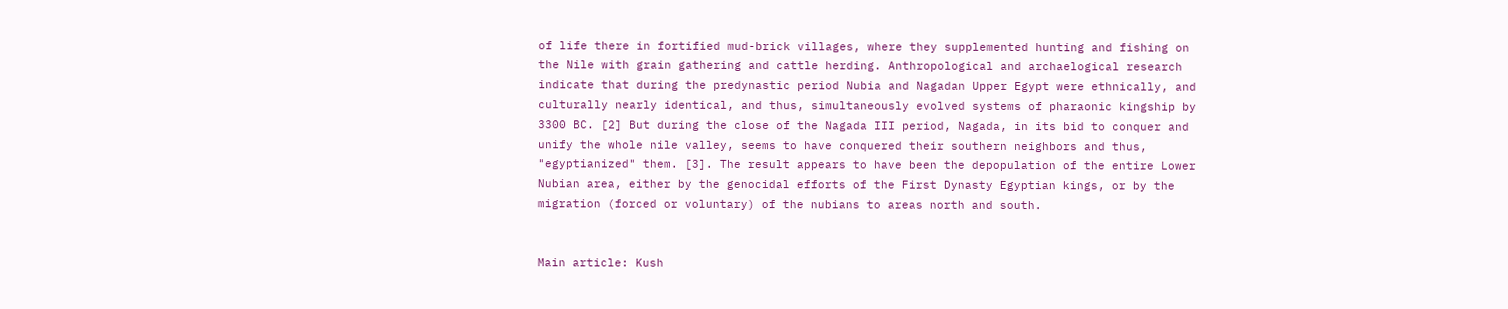of life there in fortified mud-brick villages, where they supplemented hunting and fishing on the Nile with grain gathering and cattle herding. Anthropological and archaelogical research indicate that during the predynastic period Nubia and Nagadan Upper Egypt were ethnically, and culturally nearly identical, and thus, simultaneously evolved systems of pharaonic kingship by 3300 BC. [2] But during the close of the Nagada III period, Nagada, in its bid to conquer and unify the whole nile valley, seems to have conquered their southern neighbors and thus, "egyptianized" them. [3]. The result appears to have been the depopulation of the entire Lower Nubian area, either by the genocidal efforts of the First Dynasty Egyptian kings, or by the migration (forced or voluntary) of the nubians to areas north and south.


Main article: Kush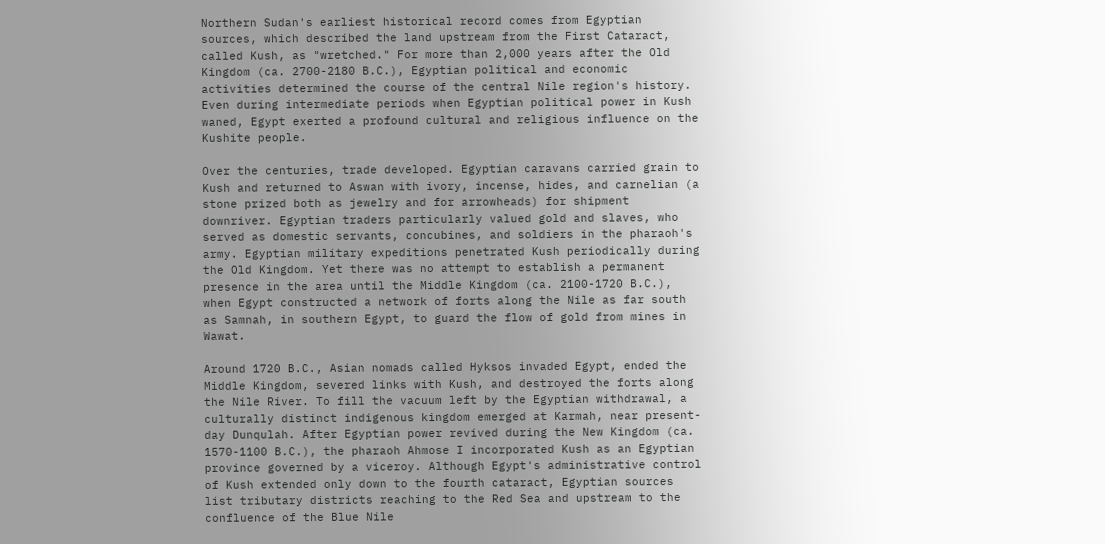Northern Sudan's earliest historical record comes from Egyptian sources, which described the land upstream from the First Cataract, called Kush, as "wretched." For more than 2,000 years after the Old Kingdom (ca. 2700-2180 B.C.), Egyptian political and economic activities determined the course of the central Nile region's history. Even during intermediate periods when Egyptian political power in Kush waned, Egypt exerted a profound cultural and religious influence on the Kushite people.

Over the centuries, trade developed. Egyptian caravans carried grain to Kush and returned to Aswan with ivory, incense, hides, and carnelian (a stone prized both as jewelry and for arrowheads) for shipment downriver. Egyptian traders particularly valued gold and slaves, who served as domestic servants, concubines, and soldiers in the pharaoh's army. Egyptian military expeditions penetrated Kush periodically during the Old Kingdom. Yet there was no attempt to establish a permanent presence in the area until the Middle Kingdom (ca. 2100-1720 B.C.), when Egypt constructed a network of forts along the Nile as far south as Samnah, in southern Egypt, to guard the flow of gold from mines in Wawat.

Around 1720 B.C., Asian nomads called Hyksos invaded Egypt, ended the Middle Kingdom, severed links with Kush, and destroyed the forts along the Nile River. To fill the vacuum left by the Egyptian withdrawal, a culturally distinct indigenous kingdom emerged at Karmah, near present-day Dunqulah. After Egyptian power revived during the New Kingdom (ca. 1570-1100 B.C.), the pharaoh Ahmose I incorporated Kush as an Egyptian province governed by a viceroy. Although Egypt's administrative control of Kush extended only down to the fourth cataract, Egyptian sources list tributary districts reaching to the Red Sea and upstream to the confluence of the Blue Nile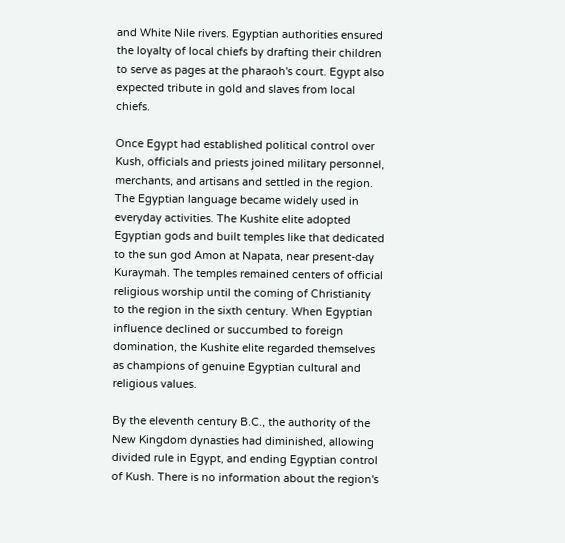and White Nile rivers. Egyptian authorities ensured the loyalty of local chiefs by drafting their children to serve as pages at the pharaoh's court. Egypt also expected tribute in gold and slaves from local chiefs.

Once Egypt had established political control over Kush, officials and priests joined military personnel, merchants, and artisans and settled in the region. The Egyptian language became widely used in everyday activities. The Kushite elite adopted Egyptian gods and built temples like that dedicated to the sun god Amon at Napata, near present-day Kuraymah. The temples remained centers of official religious worship until the coming of Christianity to the region in the sixth century. When Egyptian influence declined or succumbed to foreign domination, the Kushite elite regarded themselves as champions of genuine Egyptian cultural and religious values.

By the eleventh century B.C., the authority of the New Kingdom dynasties had diminished, allowing divided rule in Egypt, and ending Egyptian control of Kush. There is no information about the region's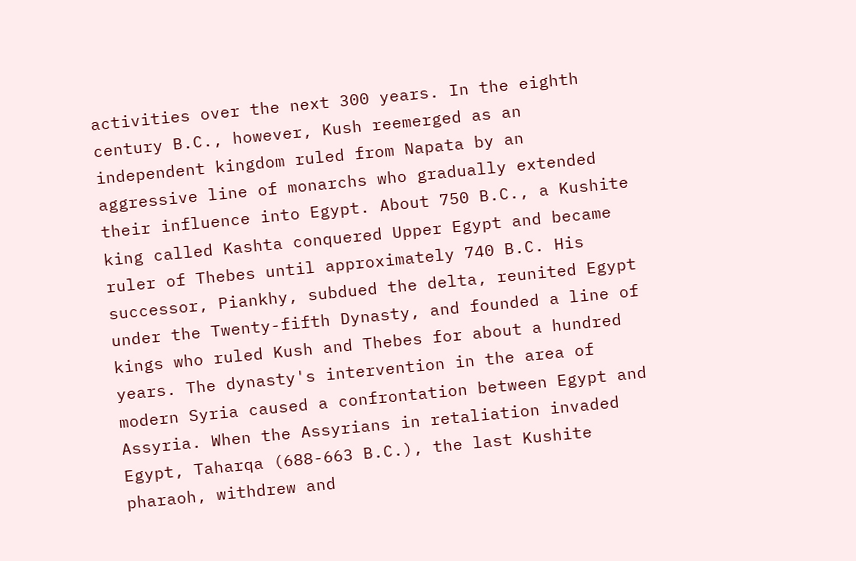activities over the next 300 years. In the eighth century B.C., however, Kush reemerged as an independent kingdom ruled from Napata by an aggressive line of monarchs who gradually extended their influence into Egypt. About 750 B.C., a Kushite king called Kashta conquered Upper Egypt and became ruler of Thebes until approximately 740 B.C. His successor, Piankhy, subdued the delta, reunited Egypt under the Twenty-fifth Dynasty, and founded a line of kings who ruled Kush and Thebes for about a hundred years. The dynasty's intervention in the area of modern Syria caused a confrontation between Egypt and Assyria. When the Assyrians in retaliation invaded Egypt, Taharqa (688-663 B.C.), the last Kushite pharaoh, withdrew and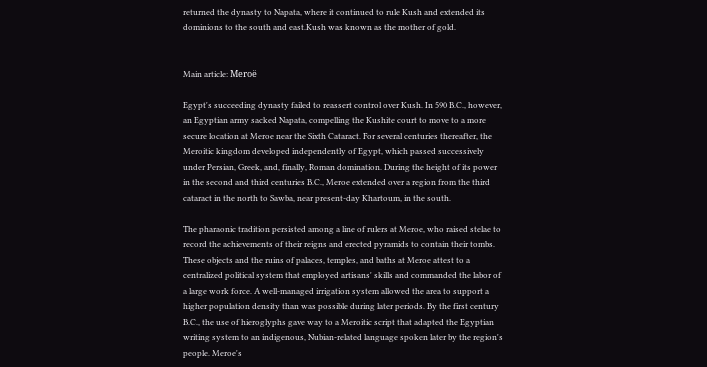returned the dynasty to Napata, where it continued to rule Kush and extended its dominions to the south and east.Kush was known as the mother of gold.


Main article: Meroë

Egypt's succeeding dynasty failed to reassert control over Kush. In 590 B.C., however, an Egyptian army sacked Napata, compelling the Kushite court to move to a more secure location at Meroe near the Sixth Cataract. For several centuries thereafter, the Meroitic kingdom developed independently of Egypt, which passed successively under Persian, Greek, and, finally, Roman domination. During the height of its power in the second and third centuries B.C., Meroe extended over a region from the third cataract in the north to Sawba, near present-day Khartoum, in the south.

The pharaonic tradition persisted among a line of rulers at Meroe, who raised stelae to record the achievements of their reigns and erected pyramids to contain their tombs. These objects and the ruins of palaces, temples, and baths at Meroe attest to a centralized political system that employed artisans' skills and commanded the labor of a large work force. A well-managed irrigation system allowed the area to support a higher population density than was possible during later periods. By the first century B.C., the use of hieroglyphs gave way to a Meroitic script that adapted the Egyptian writing system to an indigenous, Nubian-related language spoken later by the region's people. Meroe's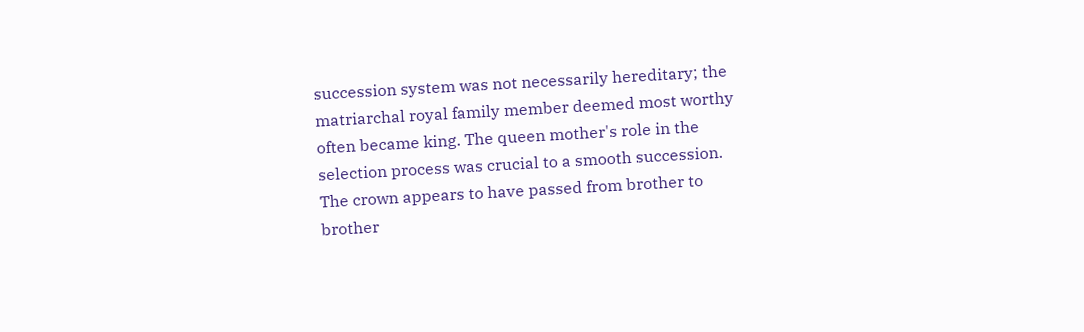succession system was not necessarily hereditary; the matriarchal royal family member deemed most worthy often became king. The queen mother's role in the selection process was crucial to a smooth succession. The crown appears to have passed from brother to brother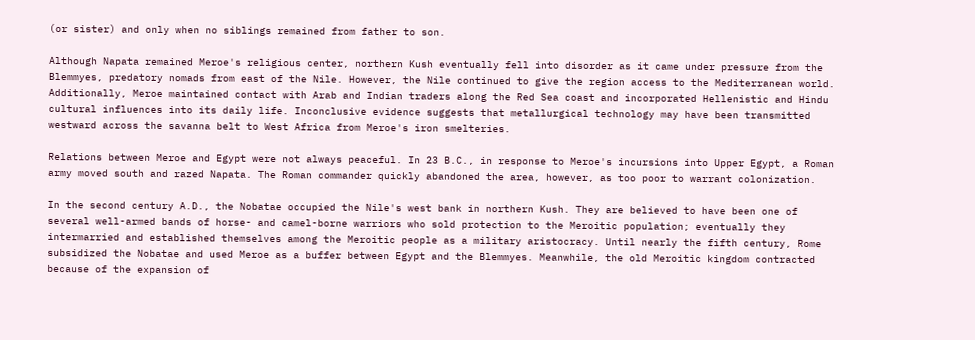(or sister) and only when no siblings remained from father to son.

Although Napata remained Meroe's religious center, northern Kush eventually fell into disorder as it came under pressure from the Blemmyes, predatory nomads from east of the Nile. However, the Nile continued to give the region access to the Mediterranean world. Additionally, Meroe maintained contact with Arab and Indian traders along the Red Sea coast and incorporated Hellenistic and Hindu cultural influences into its daily life. Inconclusive evidence suggests that metallurgical technology may have been transmitted westward across the savanna belt to West Africa from Meroe's iron smelteries.

Relations between Meroe and Egypt were not always peaceful. In 23 B.C., in response to Meroe's incursions into Upper Egypt, a Roman army moved south and razed Napata. The Roman commander quickly abandoned the area, however, as too poor to warrant colonization.

In the second century A.D., the Nobatae occupied the Nile's west bank in northern Kush. They are believed to have been one of several well-armed bands of horse- and camel-borne warriors who sold protection to the Meroitic population; eventually they intermarried and established themselves among the Meroitic people as a military aristocracy. Until nearly the fifth century, Rome subsidized the Nobatae and used Meroe as a buffer between Egypt and the Blemmyes. Meanwhile, the old Meroitic kingdom contracted because of the expansion of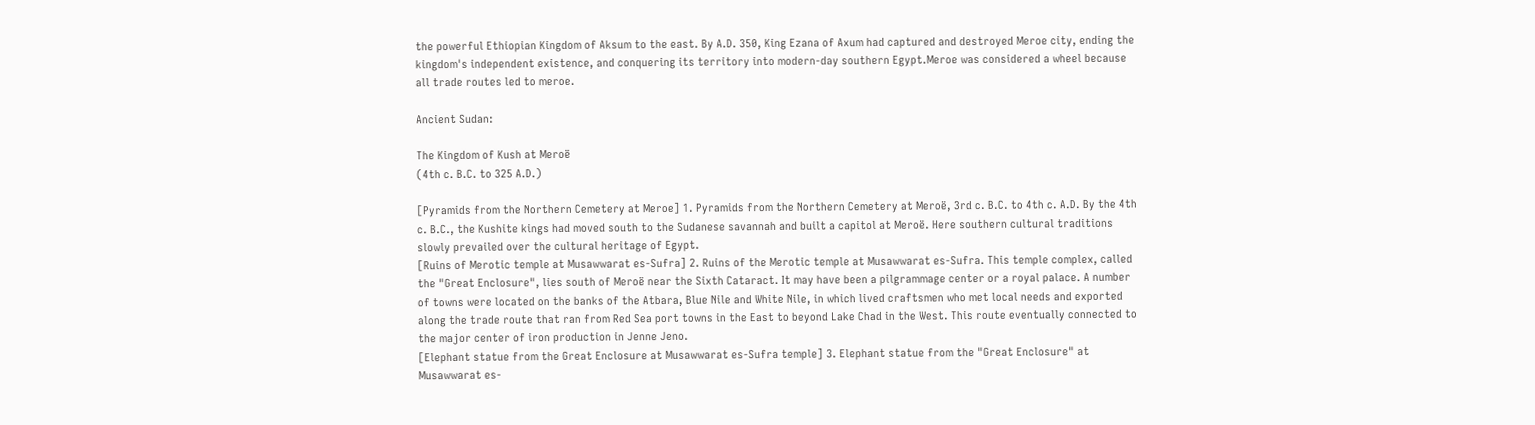the powerful Ethiopian Kingdom of Aksum to the east. By A.D. 350, King Ezana of Axum had captured and destroyed Meroe city, ending the kingdom's independent existence, and conquering its territory into modern-day southern Egypt.Meroe was considered a wheel because all trade routes led to meroe.

Ancient Sudan:

The Kingdom of Kush at Meroë
(4th c. B.C. to 325 A.D.)

[Pyramids from the Northern Cemetery at Meroe] 1. Pyramids from the Northern Cemetery at Meroë, 3rd c. B.C. to 4th c. A.D. By the 4th c. B.C., the Kushite kings had moved south to the Sudanese savannah and built a capitol at Meroë. Here southern cultural traditions slowly prevailed over the cultural heritage of Egypt.
[Ruins of Merotic temple at Musawwarat es-Sufra] 2. Ruins of the Merotic temple at Musawwarat es-Sufra. This temple complex, called the "Great Enclosure", lies south of Meroë near the Sixth Cataract. It may have been a pilgrammage center or a royal palace. A number of towns were located on the banks of the Atbara, Blue Nile and White Nile, in which lived craftsmen who met local needs and exported along the trade route that ran from Red Sea port towns in the East to beyond Lake Chad in the West. This route eventually connected to the major center of iron production in Jenne Jeno.
[Elephant statue from the Great Enclosure at Musawwarat es-Sufra temple] 3. Elephant statue from the "Great Enclosure" at Musawwarat es-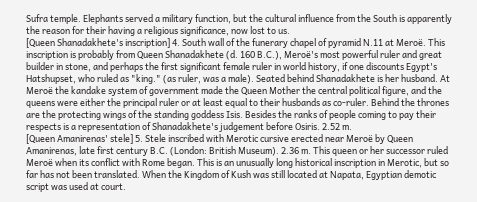Sufra temple. Elephants served a military function, but the cultural influence from the South is apparently the reason for their having a religious significance, now lost to us.
[Queen Shanadakhete's inscription] 4. South wall of the funerary chapel of pyramid N.11 at Meroë. This inscription is probably from Queen Shanadakhete (d. 160 B.C.), Meroë's most powerful ruler and great builder in stone, and perhaps the first significant female ruler in world history, if one discounts Egypt's Hatshupset, who ruled as "king." (as ruler, was a male). Seated behind Shanadakhete is her husband. At Meroë the kandake system of government made the Queen Mother the central political figure, and the queens were either the principal ruler or at least equal to their husbands as co-ruler. Behind the thrones are the protecting wings of the standing goddess Isis. Besides the ranks of people coming to pay their respects is a representation of Shanadakhete's judgement before Osiris. 2.52 m.
[Queen Amanirenas' stele] 5. Stele inscribed with Merotic cursive erected near Meroë by Queen Amanirenas, late first century B.C. (London: British Museum). 2.36 m. This queen or her successor ruled Meroë when its conflict with Rome began. This is an unusually long historical inscription in Merotic, but so far has not been translated. When the Kingdom of Kush was still located at Napata, Egyptian demotic script was used at court.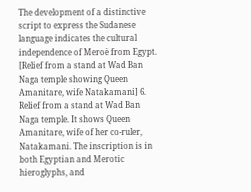The development of a distinctive script to express the Sudanese language indicates the cultural independence of Meroë from Egypt.
[Relief from a stand at Wad Ban Naga temple showing Queen Amanitare, wife Natakamani] 6. Relief from a stand at Wad Ban Naga temple. It shows Queen Amanitare, wife of her co-ruler, Natakamani. The inscription is in both Egyptian and Merotic hieroglyphs, and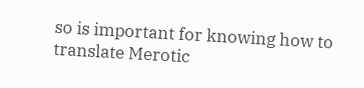so is important for knowing how to translate Merotic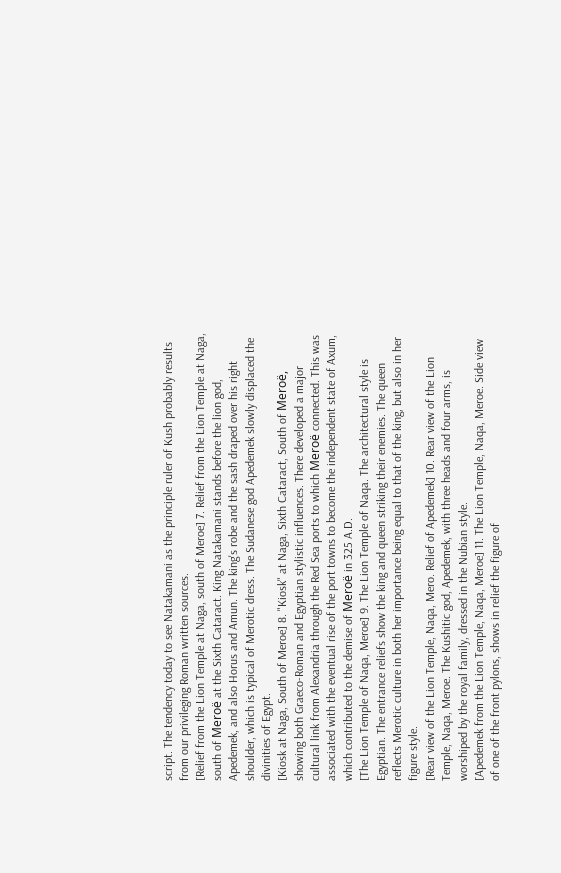script. The tendency today to see Natakamani as the principle ruler of Kush probably results from our privileging Roman written sources.
[Relief from the Lion Temple at Naga, south of Meroe] 7. Relief from the Lion Temple at Naga, south of Meroë at the Sixth Cataract. King Natakamani stands before the lion god, Apedemek, and also Horus and Amun. The king's robe and the sash draped over his right shoulder, which is typical of Merotic dress. The Sudanese god Apedemek slowly displaced the divinities of Egypt.
[Kiosk at Naga, South of Meroe] 8. "Kiosk" at Naga, Sixth Cataract, South of Meroë, showing both Graeco-Roman and Egyptian stylistic influences. There developed a major cultural link from Alexandria through the Red Sea ports to which Meroë connected. This was associated with the eventual rise of the port towns to become the independent state of Axum, which contributed to the demise of Meroë in 325 A.D.
[The Lion Temple of Naqa, Meroe] 9. The Lion Temple of Naqa. The architectural style is Egyptian. The entrance reliefs show the king and queen striking their enemies. The queen reflects Merotic culture in both her importance being equal to that of the king, but also in her figure style.
[Rear view of the Lion Temple, Naqa, Mero. Relief of Apedemek] 10. Rear view of the Lion Temple, Naqa, Meroe. The Kushitic god, Apedemek, with three heads and four arms, is worshiped by the royal family, dressed in the Nubian style.
[Apedemek from the Lion Temple, Naqa, Meroe] 11. The Lion Temple, Naqa, Meroe. Side view of one of the front pylons, shows in relief the figure of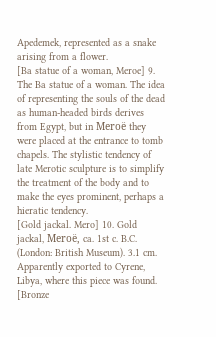Apedemek, represented as a snake arising from a flower.
[Ba statue of a woman, Meroe] 9. The Ba statue of a woman. The idea of representing the souls of the dead as human-headed birds derives from Egypt, but in Meroë they were placed at the entrance to tomb chapels. The stylistic tendency of late Merotic sculpture is to simplify the treatment of the body and to make the eyes prominent, perhaps a hieratic tendency.
[Gold jackal. Mero] 10. Gold jackal, Meroë, ca. 1st c. B.C. (London: British Museum). 3.1 cm. Apparently exported to Cyrene, Libya, where this piece was found.
[Bronze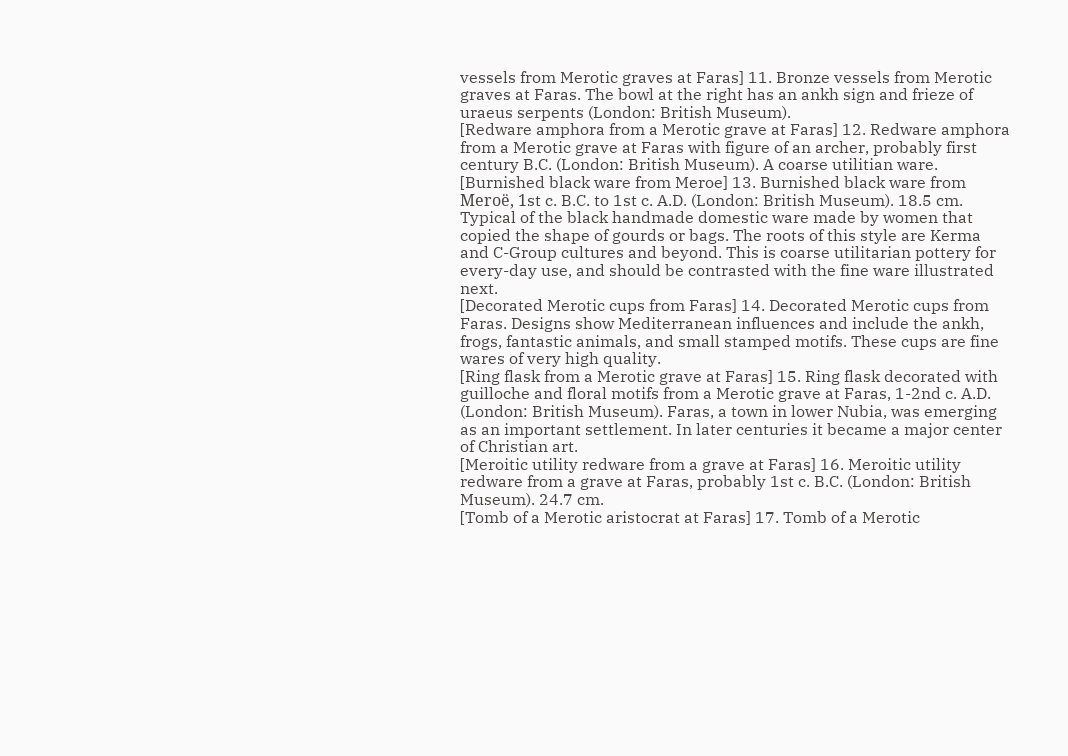vessels from Merotic graves at Faras] 11. Bronze vessels from Merotic graves at Faras. The bowl at the right has an ankh sign and frieze of uraeus serpents (London: British Museum).
[Redware amphora from a Merotic grave at Faras] 12. Redware amphora from a Merotic grave at Faras with figure of an archer, probably first century B.C. (London: British Museum). A coarse utilitian ware.
[Burnished black ware from Meroe] 13. Burnished black ware from Meroë, 1st c. B.C. to 1st c. A.D. (London: British Museum). 18.5 cm. Typical of the black handmade domestic ware made by women that copied the shape of gourds or bags. The roots of this style are Kerma and C-Group cultures and beyond. This is coarse utilitarian pottery for every-day use, and should be contrasted with the fine ware illustrated next.
[Decorated Merotic cups from Faras] 14. Decorated Merotic cups from Faras. Designs show Mediterranean influences and include the ankh, frogs, fantastic animals, and small stamped motifs. These cups are fine wares of very high quality.
[Ring flask from a Merotic grave at Faras] 15. Ring flask decorated with guilloche and floral motifs from a Merotic grave at Faras, 1-2nd c. A.D. (London: British Museum). Faras, a town in lower Nubia, was emerging as an important settlement. In later centuries it became a major center of Christian art.
[Meroitic utility redware from a grave at Faras] 16. Meroitic utility redware from a grave at Faras, probably 1st c. B.C. (London: British Museum). 24.7 cm.
[Tomb of a Merotic aristocrat at Faras] 17. Tomb of a Merotic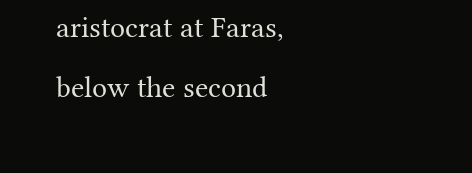aristocrat at Faras, below the second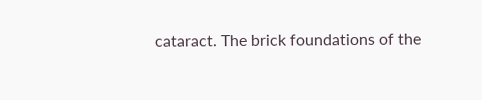cataract. The brick foundations of the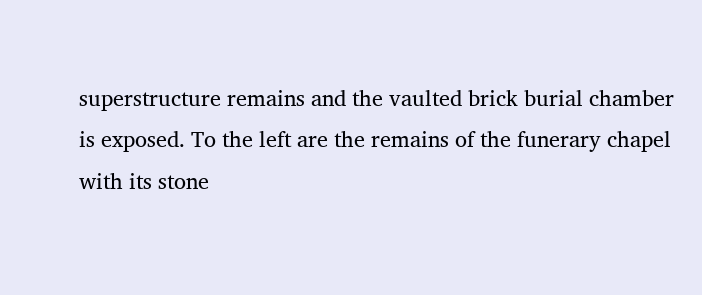superstructure remains and the vaulted brick burial chamber is exposed. To the left are the remains of the funerary chapel with its stone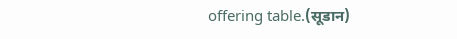offering table.(सूडान)